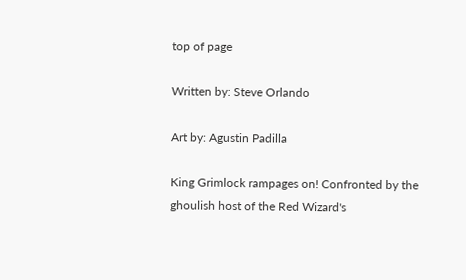top of page

Written by: Steve Orlando

Art by: Agustin Padilla

King Grimlock rampages on! Confronted by the ghoulish host of the Red Wizard's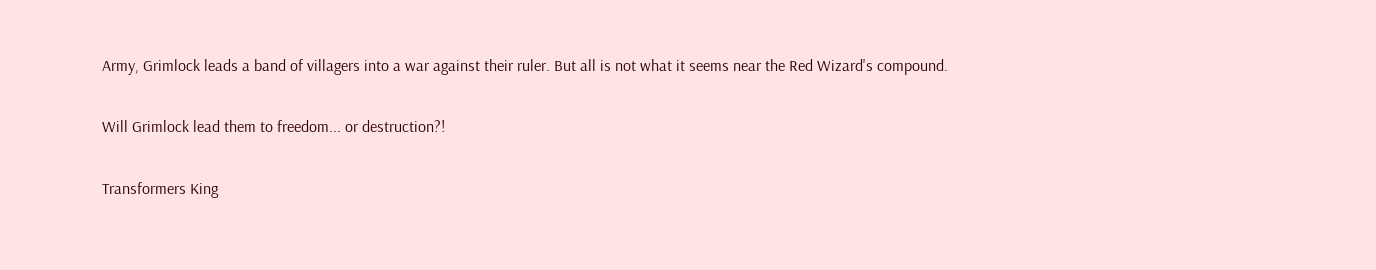Army, Grimlock leads a band of villagers into a war against their ruler. But all is not what it seems near the Red Wizard's compound.

Will Grimlock lead them to freedom... or destruction?!

Transformers King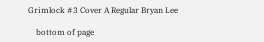Grimlock #3 Cover A Regular Bryan Lee

    bottom of page